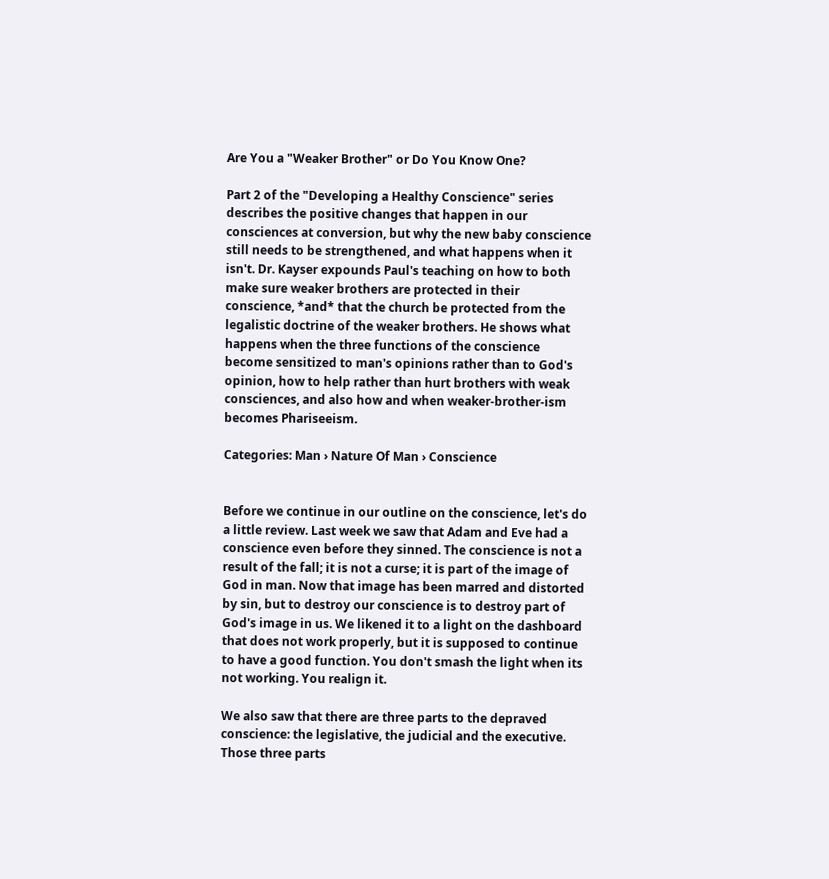Are You a "Weaker Brother" or Do You Know One?

Part 2 of the "Developing a Healthy Conscience" series describes the positive changes that happen in our consciences at conversion, but why the new baby conscience still needs to be strengthened, and what happens when it isn't. Dr. Kayser expounds Paul's teaching on how to both make sure weaker brothers are protected in their conscience, *and* that the church be protected from the legalistic doctrine of the weaker brothers. He shows what happens when the three functions of the conscience become sensitized to man's opinions rather than to God's opinion, how to help rather than hurt brothers with weak consciences, and also how and when weaker-brother-ism becomes Phariseeism.

Categories: Man › Nature Of Man › Conscience


Before we continue in our outline on the conscience, let's do a little review. Last week we saw that Adam and Eve had a conscience even before they sinned. The conscience is not a result of the fall; it is not a curse; it is part of the image of God in man. Now that image has been marred and distorted by sin, but to destroy our conscience is to destroy part of God's image in us. We likened it to a light on the dashboard that does not work properly, but it is supposed to continue to have a good function. You don't smash the light when its not working. You realign it.

We also saw that there are three parts to the depraved conscience: the legislative, the judicial and the executive. Those three parts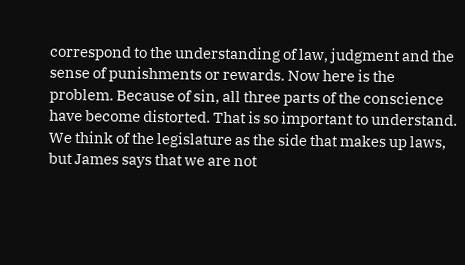correspond to the understanding of law, judgment and the sense of punishments or rewards. Now here is the problem. Because of sin, all three parts of the conscience have become distorted. That is so important to understand. We think of the legislature as the side that makes up laws, but James says that we are not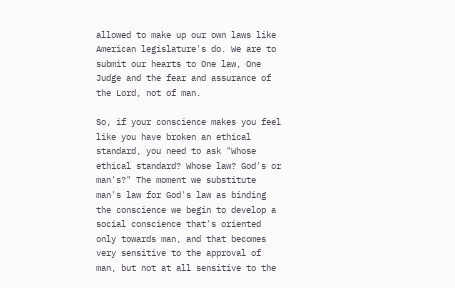allowed to make up our own laws like American legislature's do. We are to submit our hearts to One law, One Judge and the fear and assurance of the Lord, not of man.

So, if your conscience makes you feel like you have broken an ethical standard, you need to ask "Whose ethical standard? Whose law? God's or man's?" The moment we substitute man's law for God's law as binding the conscience we begin to develop a social conscience that's oriented only towards man, and that becomes very sensitive to the approval of man, but not at all sensitive to the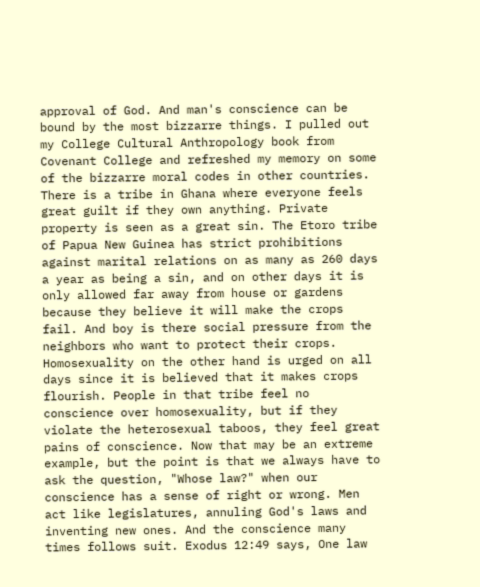approval of God. And man's conscience can be bound by the most bizzarre things. I pulled out my College Cultural Anthropology book from Covenant College and refreshed my memory on some of the bizzarre moral codes in other countries. There is a tribe in Ghana where everyone feels great guilt if they own anything. Private property is seen as a great sin. The Etoro tribe of Papua New Guinea has strict prohibitions against marital relations on as many as 260 days a year as being a sin, and on other days it is only allowed far away from house or gardens because they believe it will make the crops fail. And boy is there social pressure from the neighbors who want to protect their crops. Homosexuality on the other hand is urged on all days since it is believed that it makes crops flourish. People in that tribe feel no conscience over homosexuality, but if they violate the heterosexual taboos, they feel great pains of conscience. Now that may be an extreme example, but the point is that we always have to ask the question, "Whose law?" when our conscience has a sense of right or wrong. Men act like legislatures, annuling God's laws and inventing new ones. And the conscience many times follows suit. Exodus 12:49 says, One law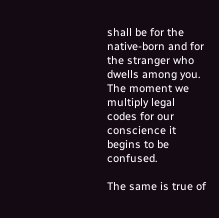shall be for the native-born and for the stranger who dwells among you. The moment we multiply legal codes for our conscience it begins to be confused.

The same is true of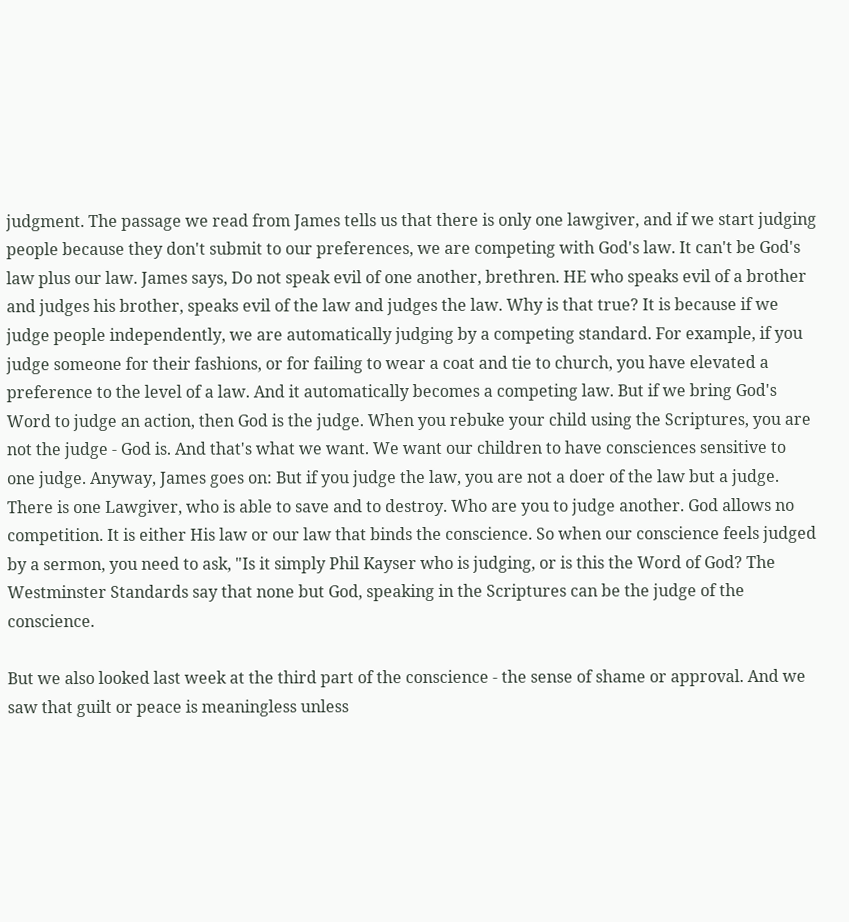judgment. The passage we read from James tells us that there is only one lawgiver, and if we start judging people because they don't submit to our preferences, we are competing with God's law. It can't be God's law plus our law. James says, Do not speak evil of one another, brethren. HE who speaks evil of a brother and judges his brother, speaks evil of the law and judges the law. Why is that true? It is because if we judge people independently, we are automatically judging by a competing standard. For example, if you judge someone for their fashions, or for failing to wear a coat and tie to church, you have elevated a preference to the level of a law. And it automatically becomes a competing law. But if we bring God's Word to judge an action, then God is the judge. When you rebuke your child using the Scriptures, you are not the judge - God is. And that's what we want. We want our children to have consciences sensitive to one judge. Anyway, James goes on: But if you judge the law, you are not a doer of the law but a judge. There is one Lawgiver, who is able to save and to destroy. Who are you to judge another. God allows no competition. It is either His law or our law that binds the conscience. So when our conscience feels judged by a sermon, you need to ask, "Is it simply Phil Kayser who is judging, or is this the Word of God? The Westminster Standards say that none but God, speaking in the Scriptures can be the judge of the conscience.

But we also looked last week at the third part of the conscience - the sense of shame or approval. And we saw that guilt or peace is meaningless unless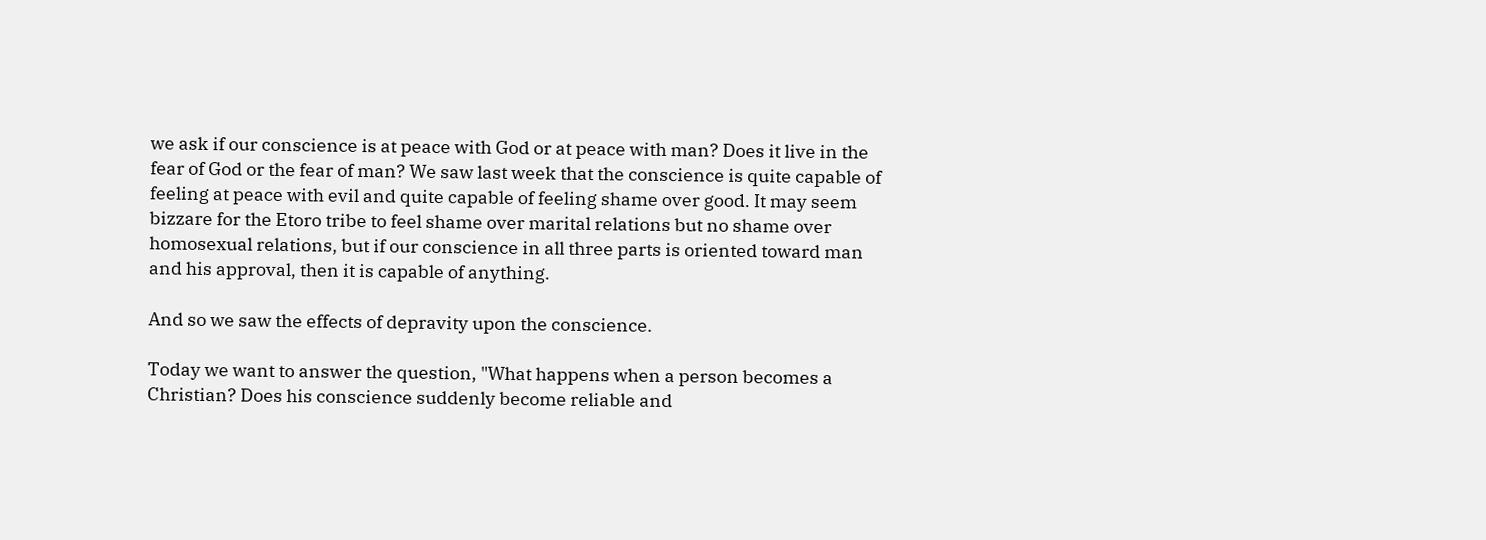we ask if our conscience is at peace with God or at peace with man? Does it live in the fear of God or the fear of man? We saw last week that the conscience is quite capable of feeling at peace with evil and quite capable of feeling shame over good. It may seem bizzare for the Etoro tribe to feel shame over marital relations but no shame over homosexual relations, but if our conscience in all three parts is oriented toward man and his approval, then it is capable of anything.

And so we saw the effects of depravity upon the conscience.

Today we want to answer the question, "What happens when a person becomes a Christian? Does his conscience suddenly become reliable and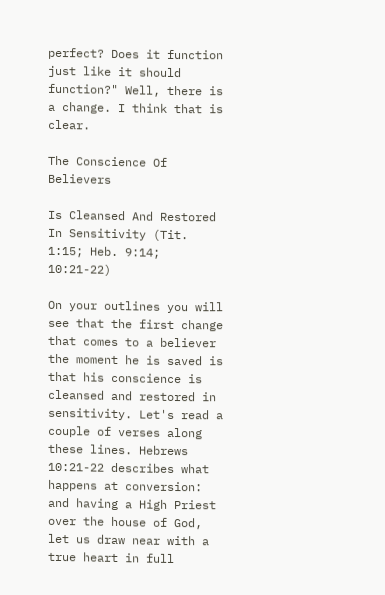perfect? Does it function just like it should function?" Well, there is a change. I think that is clear.

The Conscience Of Believers

Is Cleansed And Restored In Sensitivity (Tit. 1:15; Heb. 9:14; 10:21-22)

On your outlines you will see that the first change that comes to a believer the moment he is saved is that his conscience is cleansed and restored in sensitivity. Let's read a couple of verses along these lines. Hebrews 10:21-22 describes what happens at conversion: and having a High Priest over the house of God, let us draw near with a true heart in full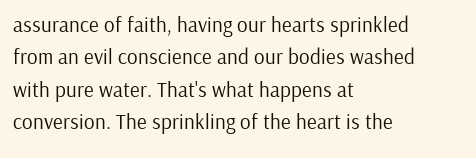assurance of faith, having our hearts sprinkled from an evil conscience and our bodies washed with pure water. That's what happens at conversion. The sprinkling of the heart is the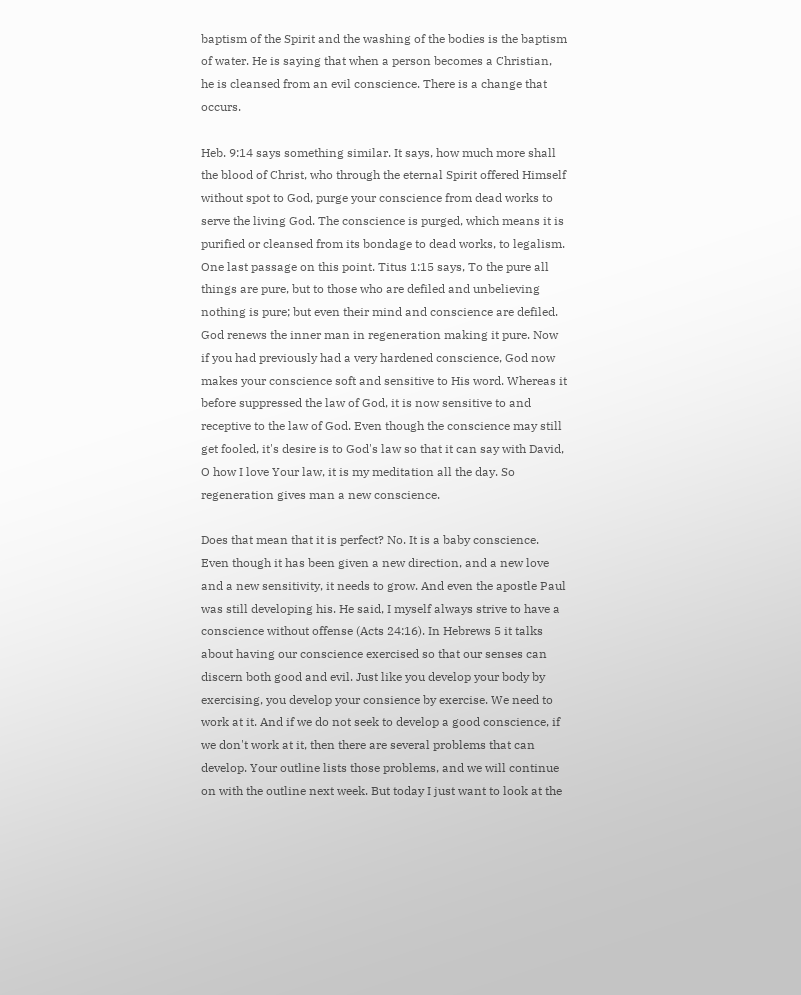baptism of the Spirit and the washing of the bodies is the baptism of water. He is saying that when a person becomes a Christian, he is cleansed from an evil conscience. There is a change that occurs.

Heb. 9:14 says something similar. It says, how much more shall the blood of Christ, who through the eternal Spirit offered Himself without spot to God, purge your conscience from dead works to serve the living God. The conscience is purged, which means it is purified or cleansed from its bondage to dead works, to legalism. One last passage on this point. Titus 1:15 says, To the pure all things are pure, but to those who are defiled and unbelieving nothing is pure; but even their mind and conscience are defiled. God renews the inner man in regeneration making it pure. Now if you had previously had a very hardened conscience, God now makes your conscience soft and sensitive to His word. Whereas it before suppressed the law of God, it is now sensitive to and receptive to the law of God. Even though the conscience may still get fooled, it's desire is to God's law so that it can say with David, O how I love Your law, it is my meditation all the day. So regeneration gives man a new conscience.

Does that mean that it is perfect? No. It is a baby conscience. Even though it has been given a new direction, and a new love and a new sensitivity, it needs to grow. And even the apostle Paul was still developing his. He said, I myself always strive to have a conscience without offense (Acts 24:16). In Hebrews 5 it talks about having our conscience exercised so that our senses can discern both good and evil. Just like you develop your body by exercising, you develop your consience by exercise. We need to work at it. And if we do not seek to develop a good conscience, if we don't work at it, then there are several problems that can develop. Your outline lists those problems, and we will continue on with the outline next week. But today I just want to look at the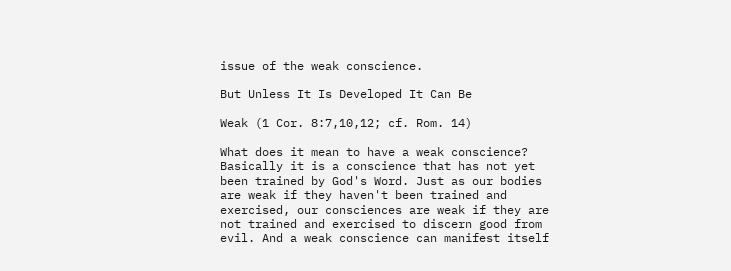issue of the weak conscience.

But Unless It Is Developed It Can Be

Weak (1 Cor. 8:7,10,12; cf. Rom. 14)

What does it mean to have a weak conscience? Basically it is a conscience that has not yet been trained by God's Word. Just as our bodies are weak if they haven't been trained and exercised, our consciences are weak if they are not trained and exercised to discern good from evil. And a weak conscience can manifest itself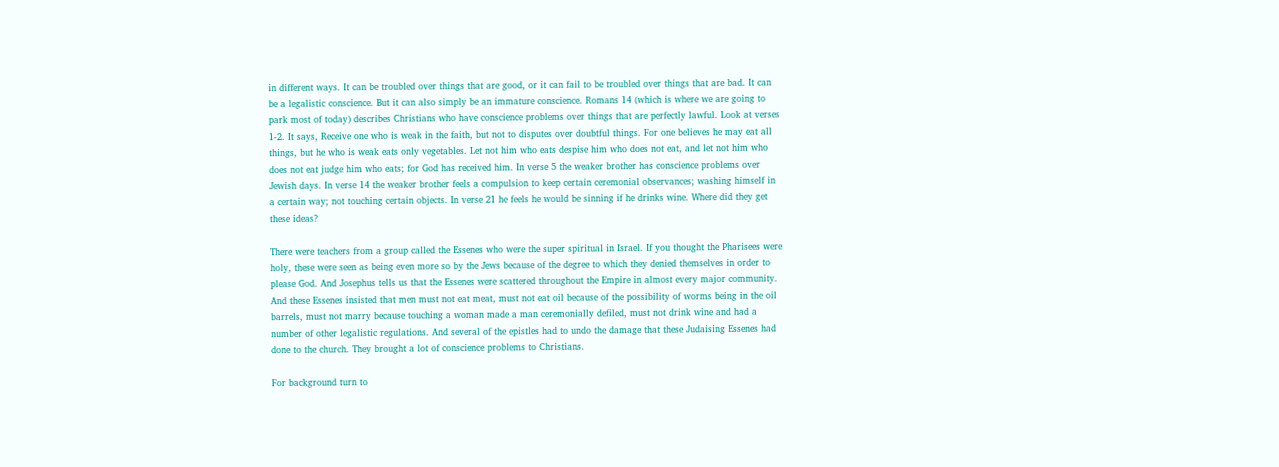in different ways. It can be troubled over things that are good, or it can fail to be troubled over things that are bad. It can be a legalistic conscience. But it can also simply be an immature conscience. Romans 14 (which is where we are going to park most of today) describes Christians who have conscience problems over things that are perfectly lawful. Look at verses 1-2. It says, Receive one who is weak in the faith, but not to disputes over doubtful things. For one believes he may eat all things, but he who is weak eats only vegetables. Let not him who eats despise him who does not eat, and let not him who does not eat judge him who eats; for God has received him. In verse 5 the weaker brother has conscience problems over Jewish days. In verse 14 the weaker brother feels a compulsion to keep certain ceremonial observances; washing himself in a certain way; not touching certain objects. In verse 21 he feels he would be sinning if he drinks wine. Where did they get these ideas?

There were teachers from a group called the Essenes who were the super spiritual in Israel. If you thought the Pharisees were holy, these were seen as being even more so by the Jews because of the degree to which they denied themselves in order to please God. And Josephus tells us that the Essenes were scattered throughout the Empire in almost every major community. And these Essenes insisted that men must not eat meat, must not eat oil because of the possibility of worms being in the oil barrels, must not marry because touching a woman made a man ceremonially defiled, must not drink wine and had a number of other legalistic regulations. And several of the epistles had to undo the damage that these Judaising Essenes had done to the church. They brought a lot of conscience problems to Christians.

For background turn to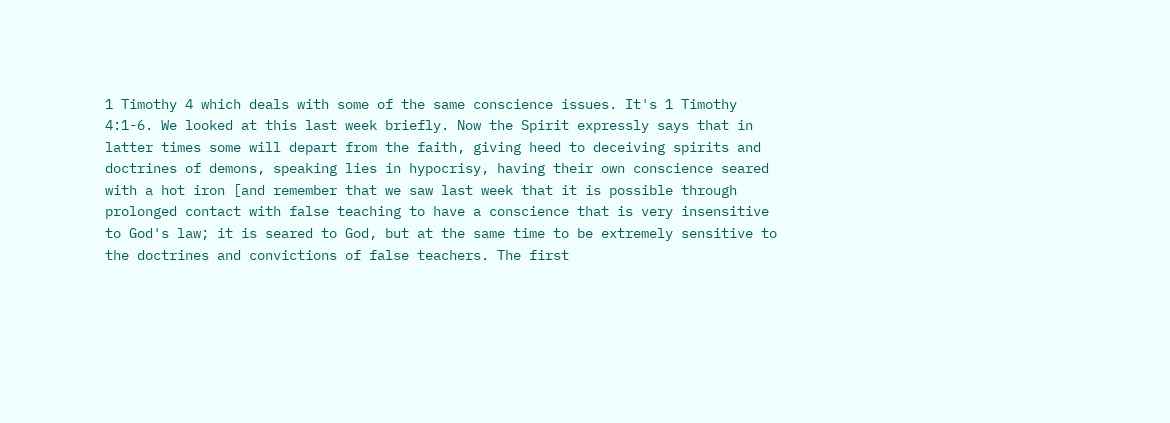1 Timothy 4 which deals with some of the same conscience issues. It's 1 Timothy 4:1-6. We looked at this last week briefly. Now the Spirit expressly says that in latter times some will depart from the faith, giving heed to deceiving spirits and doctrines of demons, speaking lies in hypocrisy, having their own conscience seared with a hot iron [and remember that we saw last week that it is possible through prolonged contact with false teaching to have a conscience that is very insensitive to God's law; it is seared to God, but at the same time to be extremely sensitive to the doctrines and convictions of false teachers. The first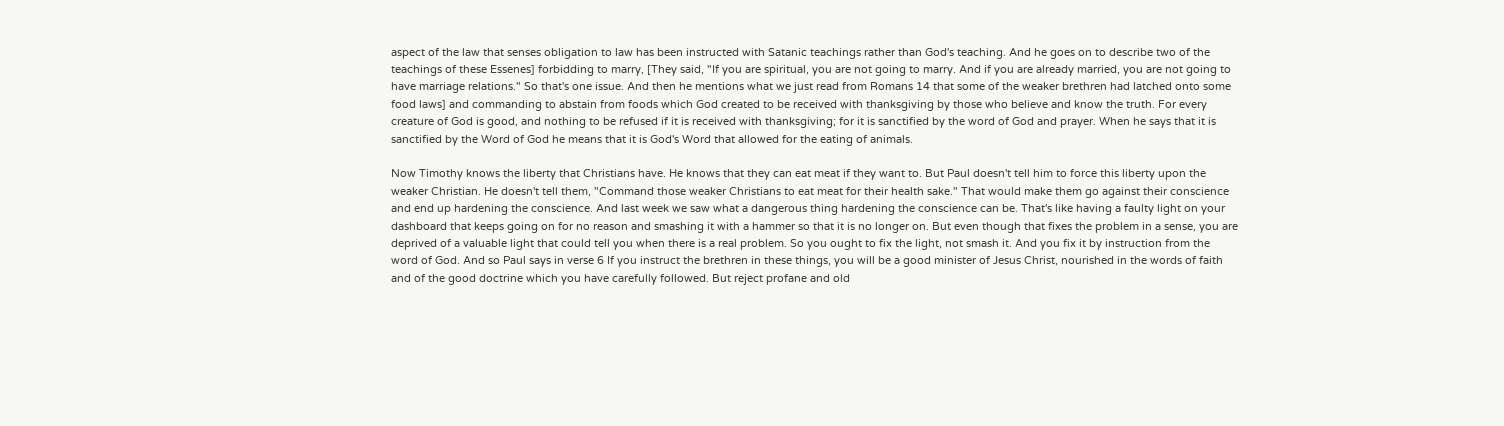aspect of the law that senses obligation to law has been instructed with Satanic teachings rather than God's teaching. And he goes on to describe two of the teachings of these Essenes] forbidding to marry, [They said, "If you are spiritual, you are not going to marry. And if you are already married, you are not going to have marriage relations." So that's one issue. And then he mentions what we just read from Romans 14 that some of the weaker brethren had latched onto some food laws] and commanding to abstain from foods which God created to be received with thanksgiving by those who believe and know the truth. For every creature of God is good, and nothing to be refused if it is received with thanksgiving; for it is sanctified by the word of God and prayer. When he says that it is sanctified by the Word of God he means that it is God's Word that allowed for the eating of animals.

Now Timothy knows the liberty that Christians have. He knows that they can eat meat if they want to. But Paul doesn't tell him to force this liberty upon the weaker Christian. He doesn't tell them, "Command those weaker Christians to eat meat for their health sake." That would make them go against their conscience and end up hardening the conscience. And last week we saw what a dangerous thing hardening the conscience can be. That's like having a faulty light on your dashboard that keeps going on for no reason and smashing it with a hammer so that it is no longer on. But even though that fixes the problem in a sense, you are deprived of a valuable light that could tell you when there is a real problem. So you ought to fix the light, not smash it. And you fix it by instruction from the word of God. And so Paul says in verse 6 If you instruct the brethren in these things, you will be a good minister of Jesus Christ, nourished in the words of faith and of the good doctrine which you have carefully followed. But reject profane and old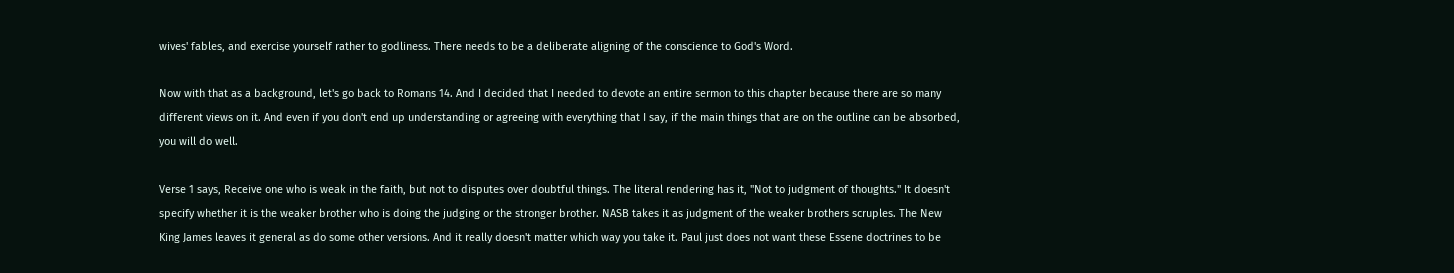wives' fables, and exercise yourself rather to godliness. There needs to be a deliberate aligning of the conscience to God's Word.

Now with that as a background, let's go back to Romans 14. And I decided that I needed to devote an entire sermon to this chapter because there are so many different views on it. And even if you don't end up understanding or agreeing with everything that I say, if the main things that are on the outline can be absorbed, you will do well.

Verse 1 says, Receive one who is weak in the faith, but not to disputes over doubtful things. The literal rendering has it, "Not to judgment of thoughts." It doesn't specify whether it is the weaker brother who is doing the judging or the stronger brother. NASB takes it as judgment of the weaker brothers scruples. The New King James leaves it general as do some other versions. And it really doesn't matter which way you take it. Paul just does not want these Essene doctrines to be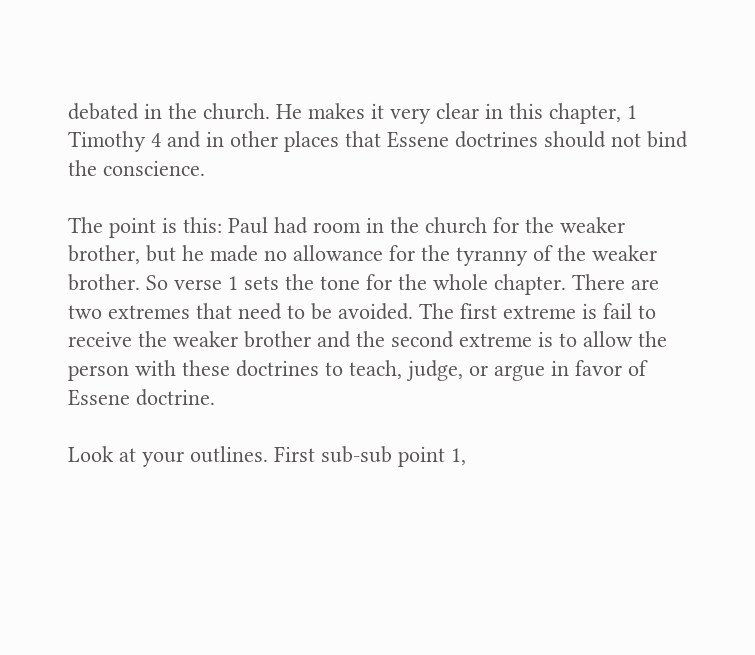debated in the church. He makes it very clear in this chapter, 1 Timothy 4 and in other places that Essene doctrines should not bind the conscience.

The point is this: Paul had room in the church for the weaker brother, but he made no allowance for the tyranny of the weaker brother. So verse 1 sets the tone for the whole chapter. There are two extremes that need to be avoided. The first extreme is fail to receive the weaker brother and the second extreme is to allow the person with these doctrines to teach, judge, or argue in favor of Essene doctrine.

Look at your outlines. First sub-sub point 1,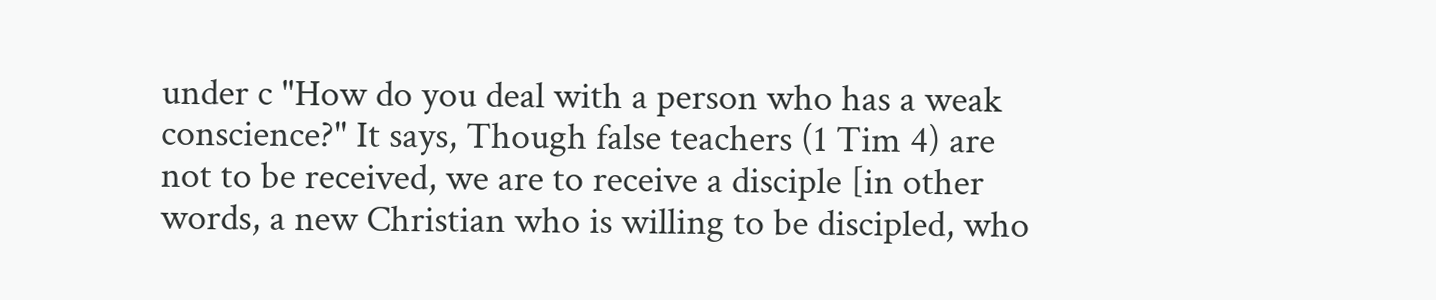under c "How do you deal with a person who has a weak conscience?" It says, Though false teachers (1 Tim 4) are not to be received, we are to receive a disciple [in other words, a new Christian who is willing to be discipled, who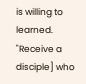is willing to learned. "Receive a disciple] who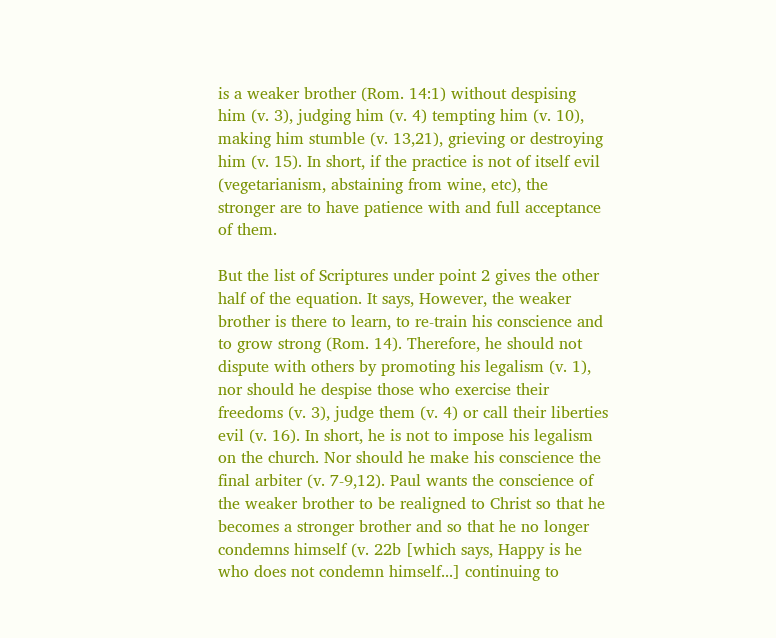is a weaker brother (Rom. 14:1) without despising him (v. 3), judging him (v. 4) tempting him (v. 10), making him stumble (v. 13,21), grieving or destroying him (v. 15). In short, if the practice is not of itself evil (vegetarianism, abstaining from wine, etc), the stronger are to have patience with and full acceptance of them.

But the list of Scriptures under point 2 gives the other half of the equation. It says, However, the weaker brother is there to learn, to re-train his conscience and to grow strong (Rom. 14). Therefore, he should not dispute with others by promoting his legalism (v. 1), nor should he despise those who exercise their freedoms (v. 3), judge them (v. 4) or call their liberties evil (v. 16). In short, he is not to impose his legalism on the church. Nor should he make his conscience the final arbiter (v. 7-9,12). Paul wants the conscience of the weaker brother to be realigned to Christ so that he becomes a stronger brother and so that he no longer condemns himself (v. 22b [which says, Happy is he who does not condemn himself...] continuing to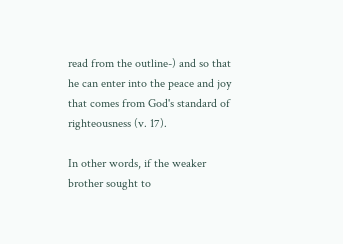read from the outline-) and so that he can enter into the peace and joy that comes from God's standard of righteousness (v. 17).

In other words, if the weaker brother sought to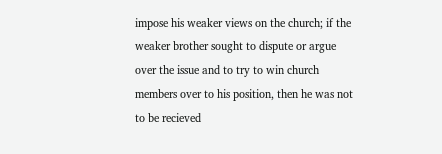impose his weaker views on the church; if the weaker brother sought to dispute or argue over the issue and to try to win church members over to his position, then he was not to be recieved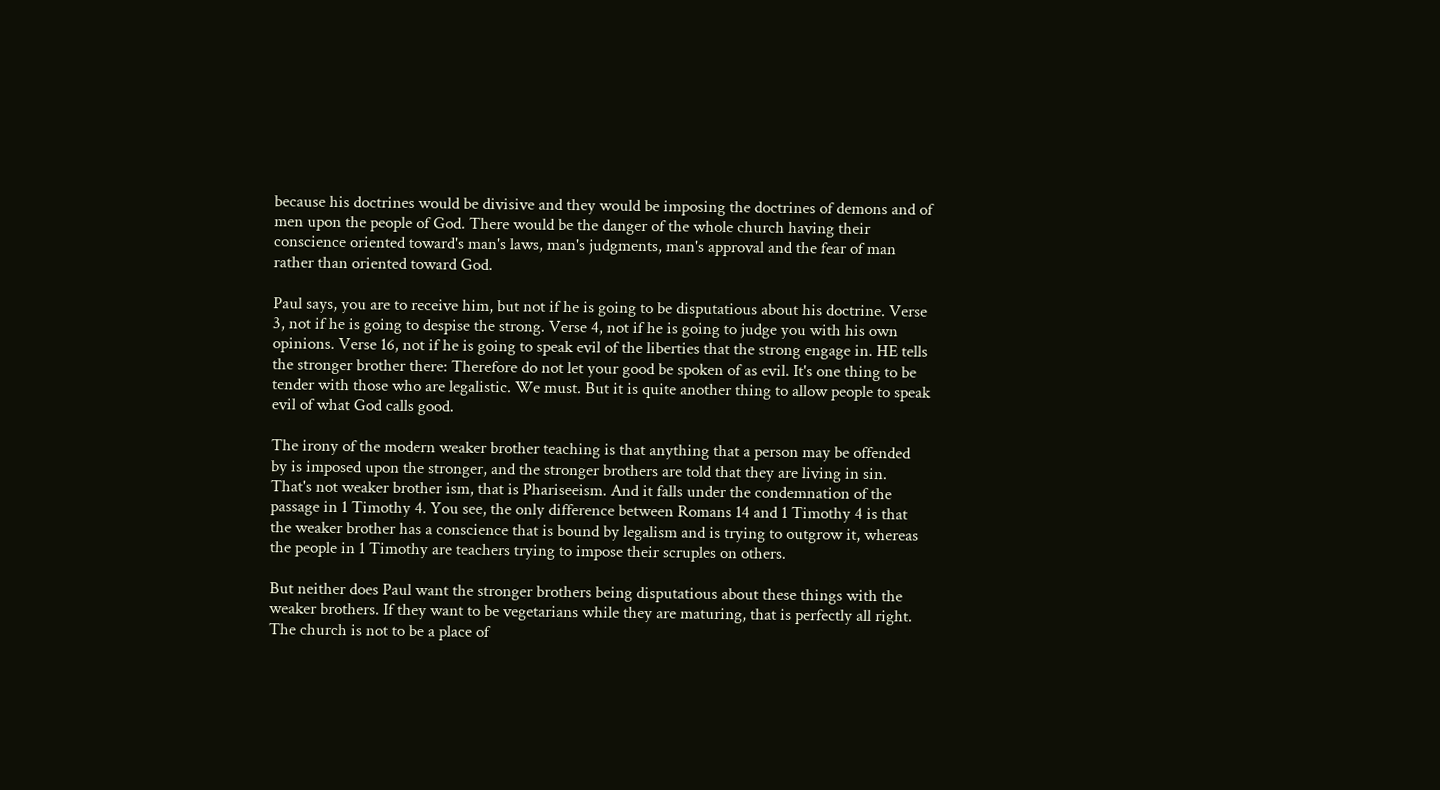because his doctrines would be divisive and they would be imposing the doctrines of demons and of men upon the people of God. There would be the danger of the whole church having their conscience oriented toward's man's laws, man's judgments, man's approval and the fear of man rather than oriented toward God.

Paul says, you are to receive him, but not if he is going to be disputatious about his doctrine. Verse 3, not if he is going to despise the strong. Verse 4, not if he is going to judge you with his own opinions. Verse 16, not if he is going to speak evil of the liberties that the strong engage in. HE tells the stronger brother there: Therefore do not let your good be spoken of as evil. It's one thing to be tender with those who are legalistic. We must. But it is quite another thing to allow people to speak evil of what God calls good.

The irony of the modern weaker brother teaching is that anything that a person may be offended by is imposed upon the stronger, and the stronger brothers are told that they are living in sin. That's not weaker brother ism, that is Phariseeism. And it falls under the condemnation of the passage in 1 Timothy 4. You see, the only difference between Romans 14 and 1 Timothy 4 is that the weaker brother has a conscience that is bound by legalism and is trying to outgrow it, whereas the people in 1 Timothy are teachers trying to impose their scruples on others.

But neither does Paul want the stronger brothers being disputatious about these things with the weaker brothers. If they want to be vegetarians while they are maturing, that is perfectly all right. The church is not to be a place of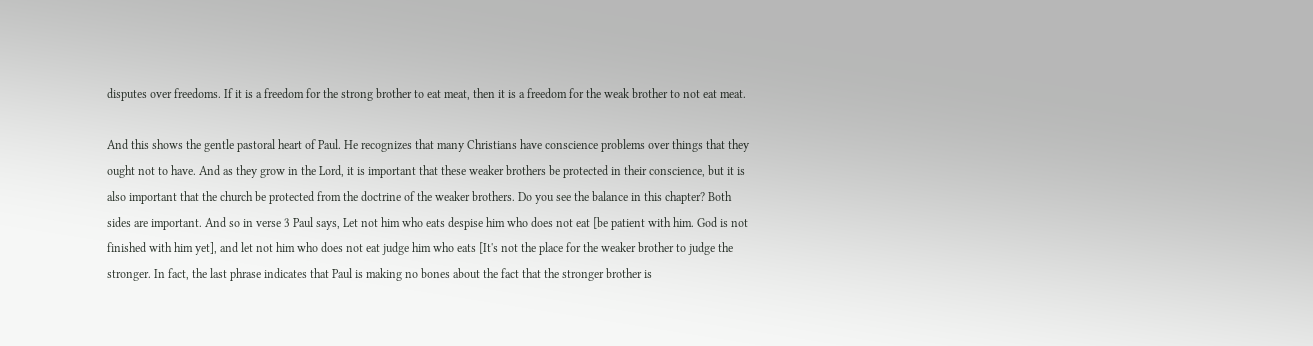disputes over freedoms. If it is a freedom for the strong brother to eat meat, then it is a freedom for the weak brother to not eat meat.

And this shows the gentle pastoral heart of Paul. He recognizes that many Christians have conscience problems over things that they ought not to have. And as they grow in the Lord, it is important that these weaker brothers be protected in their conscience, but it is also important that the church be protected from the doctrine of the weaker brothers. Do you see the balance in this chapter? Both sides are important. And so in verse 3 Paul says, Let not him who eats despise him who does not eat [be patient with him. God is not finished with him yet], and let not him who does not eat judge him who eats [It's not the place for the weaker brother to judge the stronger. In fact, the last phrase indicates that Paul is making no bones about the fact that the stronger brother is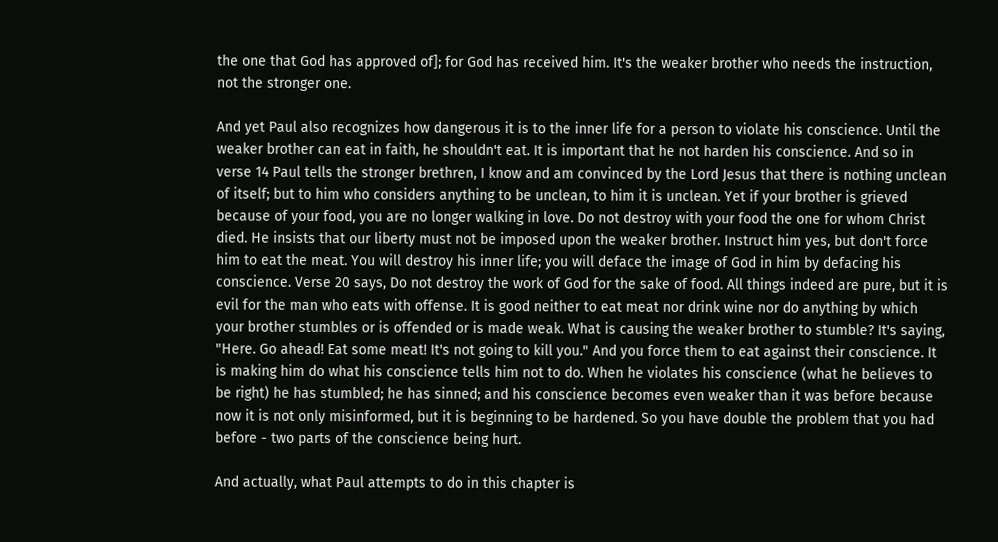the one that God has approved of]; for God has received him. It's the weaker brother who needs the instruction, not the stronger one.

And yet Paul also recognizes how dangerous it is to the inner life for a person to violate his conscience. Until the weaker brother can eat in faith, he shouldn't eat. It is important that he not harden his conscience. And so in verse 14 Paul tells the stronger brethren, I know and am convinced by the Lord Jesus that there is nothing unclean of itself; but to him who considers anything to be unclean, to him it is unclean. Yet if your brother is grieved because of your food, you are no longer walking in love. Do not destroy with your food the one for whom Christ died. He insists that our liberty must not be imposed upon the weaker brother. Instruct him yes, but don't force him to eat the meat. You will destroy his inner life; you will deface the image of God in him by defacing his conscience. Verse 20 says, Do not destroy the work of God for the sake of food. All things indeed are pure, but it is evil for the man who eats with offense. It is good neither to eat meat nor drink wine nor do anything by which your brother stumbles or is offended or is made weak. What is causing the weaker brother to stumble? It's saying, "Here. Go ahead! Eat some meat! It's not going to kill you." And you force them to eat against their conscience. It is making him do what his conscience tells him not to do. When he violates his conscience (what he believes to be right) he has stumbled; he has sinned; and his conscience becomes even weaker than it was before because now it is not only misinformed, but it is beginning to be hardened. So you have double the problem that you had before - two parts of the conscience being hurt.

And actually, what Paul attempts to do in this chapter is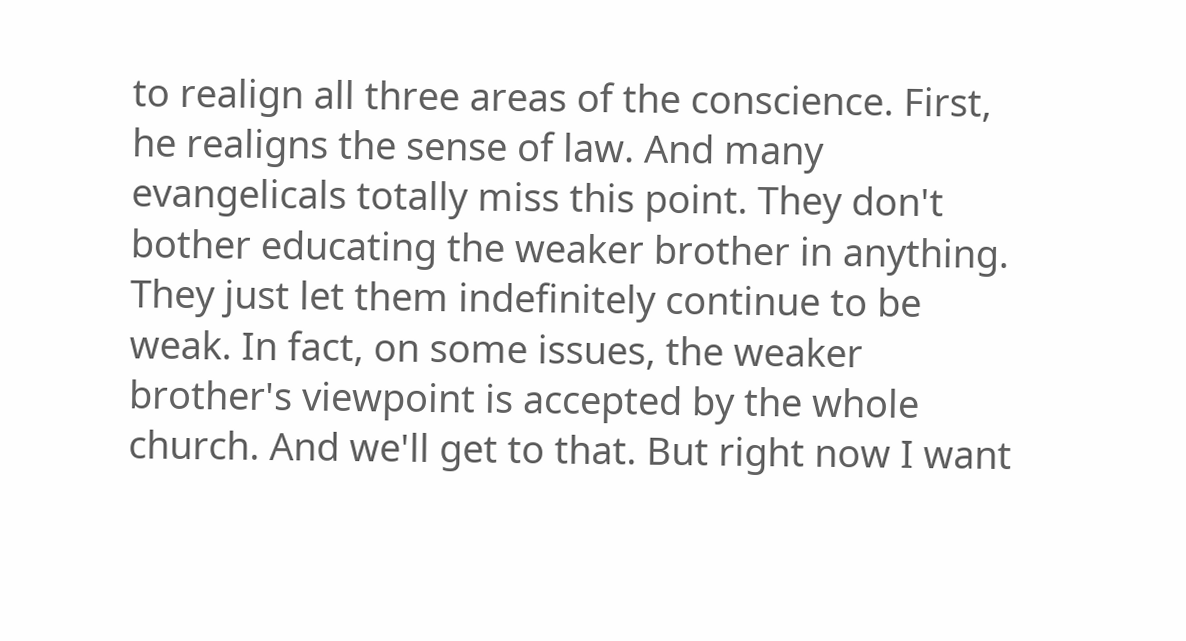to realign all three areas of the conscience. First, he realigns the sense of law. And many evangelicals totally miss this point. They don't bother educating the weaker brother in anything. They just let them indefinitely continue to be weak. In fact, on some issues, the weaker brother's viewpoint is accepted by the whole church. And we'll get to that. But right now I want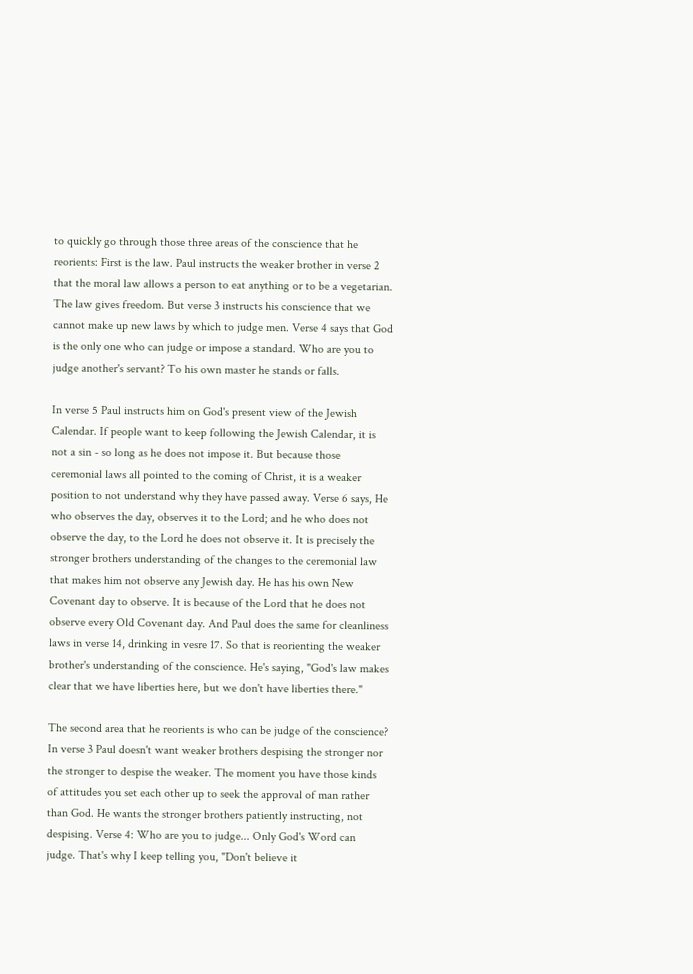to quickly go through those three areas of the conscience that he reorients: First is the law. Paul instructs the weaker brother in verse 2 that the moral law allows a person to eat anything or to be a vegetarian. The law gives freedom. But verse 3 instructs his conscience that we cannot make up new laws by which to judge men. Verse 4 says that God is the only one who can judge or impose a standard. Who are you to judge another's servant? To his own master he stands or falls.

In verse 5 Paul instructs him on God's present view of the Jewish Calendar. If people want to keep following the Jewish Calendar, it is not a sin - so long as he does not impose it. But because those ceremonial laws all pointed to the coming of Christ, it is a weaker position to not understand why they have passed away. Verse 6 says, He who observes the day, observes it to the Lord; and he who does not observe the day, to the Lord he does not observe it. It is precisely the stronger brothers understanding of the changes to the ceremonial law that makes him not observe any Jewish day. He has his own New Covenant day to observe. It is because of the Lord that he does not observe every Old Covenant day. And Paul does the same for cleanliness laws in verse 14, drinking in vesre 17. So that is reorienting the weaker brother's understanding of the conscience. He's saying, "God's law makes clear that we have liberties here, but we don't have liberties there."

The second area that he reorients is who can be judge of the conscience? In verse 3 Paul doesn't want weaker brothers despising the stronger nor the stronger to despise the weaker. The moment you have those kinds of attitudes you set each other up to seek the approval of man rather than God. He wants the stronger brothers patiently instructing, not despising. Verse 4: Who are you to judge... Only God's Word can judge. That's why I keep telling you, "Don't believe it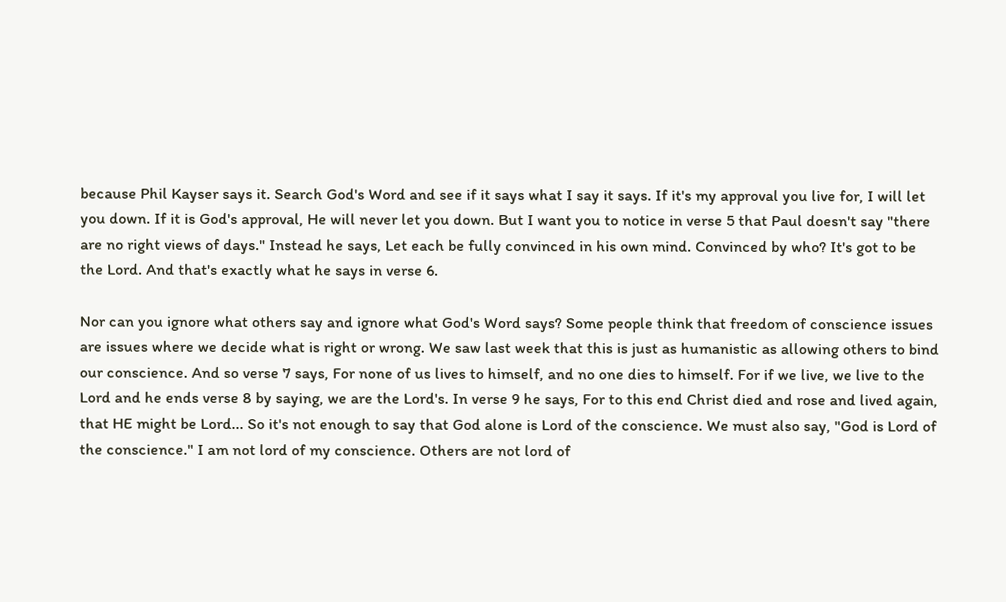because Phil Kayser says it. Search God's Word and see if it says what I say it says. If it's my approval you live for, I will let you down. If it is God's approval, He will never let you down. But I want you to notice in verse 5 that Paul doesn't say "there are no right views of days." Instead he says, Let each be fully convinced in his own mind. Convinced by who? It's got to be the Lord. And that's exactly what he says in verse 6.

Nor can you ignore what others say and ignore what God's Word says? Some people think that freedom of conscience issues are issues where we decide what is right or wrong. We saw last week that this is just as humanistic as allowing others to bind our conscience. And so verse 7 says, For none of us lives to himself, and no one dies to himself. For if we live, we live to the Lord and he ends verse 8 by saying, we are the Lord's. In verse 9 he says, For to this end Christ died and rose and lived again, that HE might be Lord... So it's not enough to say that God alone is Lord of the conscience. We must also say, "God is Lord of the conscience." I am not lord of my conscience. Others are not lord of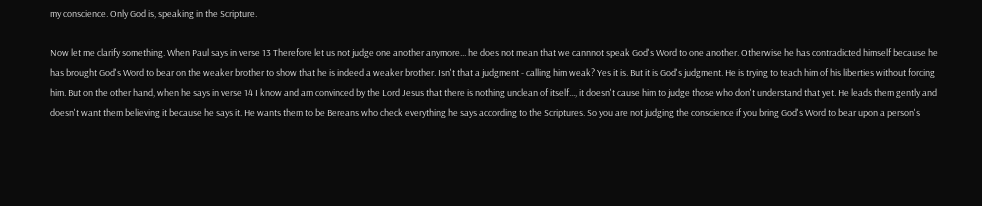my conscience. Only God is, speaking in the Scripture.

Now let me clarify something. When Paul says in verse 13 Therefore let us not judge one another anymore... he does not mean that we cannnot speak God's Word to one another. Otherwise he has contradicted himself because he has brought God's Word to bear on the weaker brother to show that he is indeed a weaker brother. Isn't that a judgment - calling him weak? Yes it is. But it is God's judgment. He is trying to teach him of his liberties without forcing him. But on the other hand, when he says in verse 14 I know and am convinced by the Lord Jesus that there is nothing unclean of itself..., it doesn't cause him to judge those who don't understand that yet. He leads them gently and doesn't want them believing it because he says it. He wants them to be Bereans who check everything he says according to the Scriptures. So you are not judging the conscience if you bring God's Word to bear upon a person's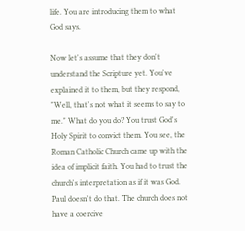life. You are introducing them to what God says.

Now let's assume that they don't understand the Scripture yet. You've explained it to them, but they respond, "Well, that's not what it seems to say to me." What do you do? You trust God's Holy Spirit to convict them. You see, the Roman Catholic Church came up with the idea of implicit faith. You had to trust the church's interpretation as if it was God. Paul doesn't do that. The church does not have a coercive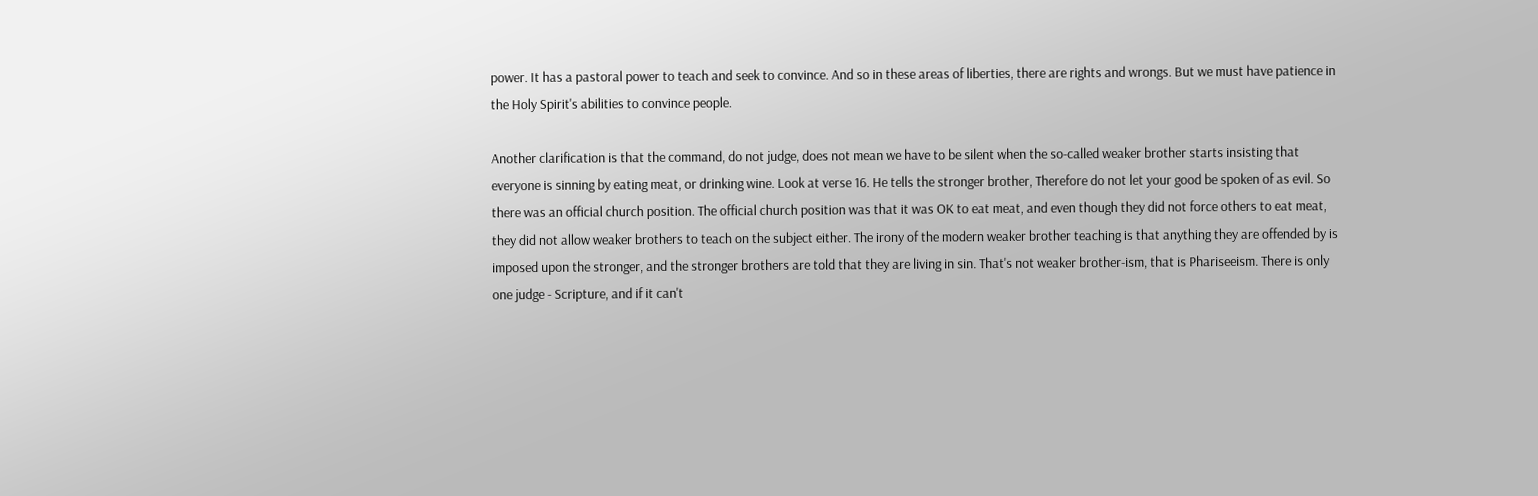power. It has a pastoral power to teach and seek to convince. And so in these areas of liberties, there are rights and wrongs. But we must have patience in the Holy Spirit's abilities to convince people.

Another clarification is that the command, do not judge, does not mean we have to be silent when the so-called weaker brother starts insisting that everyone is sinning by eating meat, or drinking wine. Look at verse 16. He tells the stronger brother, Therefore do not let your good be spoken of as evil. So there was an official church position. The official church position was that it was OK to eat meat, and even though they did not force others to eat meat, they did not allow weaker brothers to teach on the subject either. The irony of the modern weaker brother teaching is that anything they are offended by is imposed upon the stronger, and the stronger brothers are told that they are living in sin. That's not weaker brother-ism, that is Phariseeism. There is only one judge - Scripture, and if it can't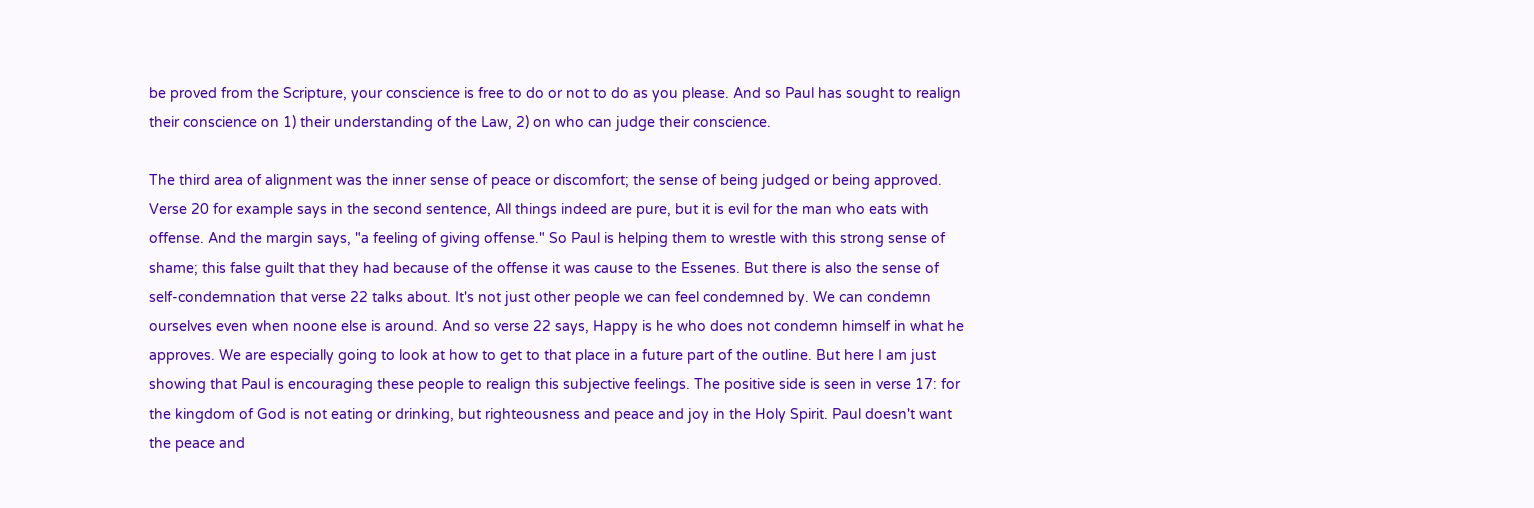be proved from the Scripture, your conscience is free to do or not to do as you please. And so Paul has sought to realign their conscience on 1) their understanding of the Law, 2) on who can judge their conscience.

The third area of alignment was the inner sense of peace or discomfort; the sense of being judged or being approved. Verse 20 for example says in the second sentence, All things indeed are pure, but it is evil for the man who eats with offense. And the margin says, "a feeling of giving offense." So Paul is helping them to wrestle with this strong sense of shame; this false guilt that they had because of the offense it was cause to the Essenes. But there is also the sense of self-condemnation that verse 22 talks about. It's not just other people we can feel condemned by. We can condemn ourselves even when noone else is around. And so verse 22 says, Happy is he who does not condemn himself in what he approves. We are especially going to look at how to get to that place in a future part of the outline. But here I am just showing that Paul is encouraging these people to realign this subjective feelings. The positive side is seen in verse 17: for the kingdom of God is not eating or drinking, but righteousness and peace and joy in the Holy Spirit. Paul doesn't want the peace and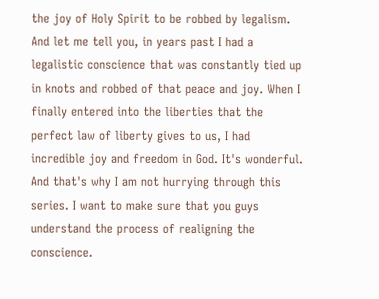the joy of Holy Spirit to be robbed by legalism. And let me tell you, in years past I had a legalistic conscience that was constantly tied up in knots and robbed of that peace and joy. When I finally entered into the liberties that the perfect law of liberty gives to us, I had incredible joy and freedom in God. It's wonderful. And that's why I am not hurrying through this series. I want to make sure that you guys understand the process of realigning the conscience.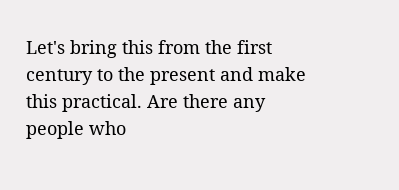Let's bring this from the first century to the present and make this practical. Are there any people who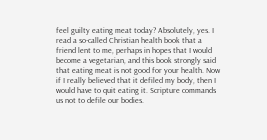feel guilty eating meat today? Absolutely, yes. I read a so-called Christian health book that a friend lent to me, perhaps in hopes that I would become a vegetarian, and this book strongly said that eating meat is not good for your health. Now if I really believed that it defiled my body, then I would have to quit eating it. Scripture commands us not to defile our bodies.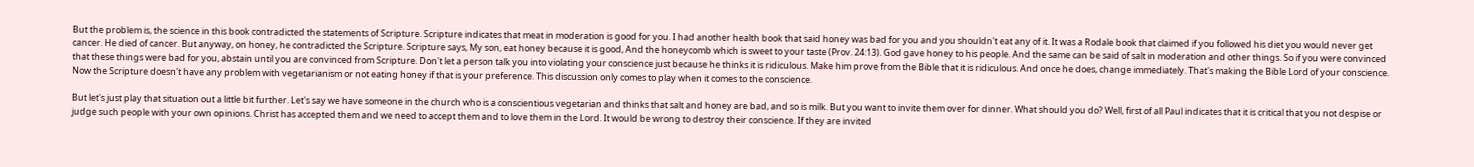But the problem is, the science in this book contradicted the statements of Scripture. Scripture indicates that meat in moderation is good for you. I had another health book that said honey was bad for you and you shouldn't eat any of it. It was a Rodale book that claimed if you followed his diet you would never get cancer. He died of cancer. But anyway, on honey, he contradicted the Scripture. Scripture says, My son, eat honey because it is good, And the honeycomb which is sweet to your taste (Prov. 24:13). God gave honey to his people. And the same can be said of salt in moderation and other things. So if you were convinced that these things were bad for you, abstain until you are convinced from Scripture. Don't let a person talk you into violating your conscience just because he thinks it is ridiculous. Make him prove from the Bible that it is ridiculous. And once he does, change immediately. That's making the Bible Lord of your conscience. Now the Scripture doesn't have any problem with vegetarianism or not eating honey if that is your preference. This discussion only comes to play when it comes to the conscience.

But let's just play that situation out a little bit further. Let's say we have someone in the church who is a conscientious vegetarian and thinks that salt and honey are bad, and so is milk. But you want to invite them over for dinner. What should you do? Well, first of all Paul indicates that it is critical that you not despise or judge such people with your own opinions. Christ has accepted them and we need to accept them and to love them in the Lord. It would be wrong to destroy their conscience. If they are invited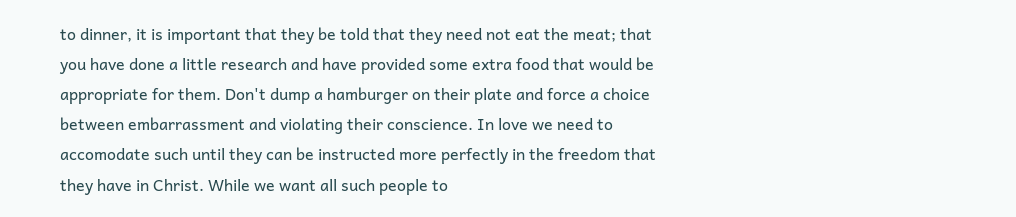to dinner, it is important that they be told that they need not eat the meat; that you have done a little research and have provided some extra food that would be appropriate for them. Don't dump a hamburger on their plate and force a choice between embarrassment and violating their conscience. In love we need to accomodate such until they can be instructed more perfectly in the freedom that they have in Christ. While we want all such people to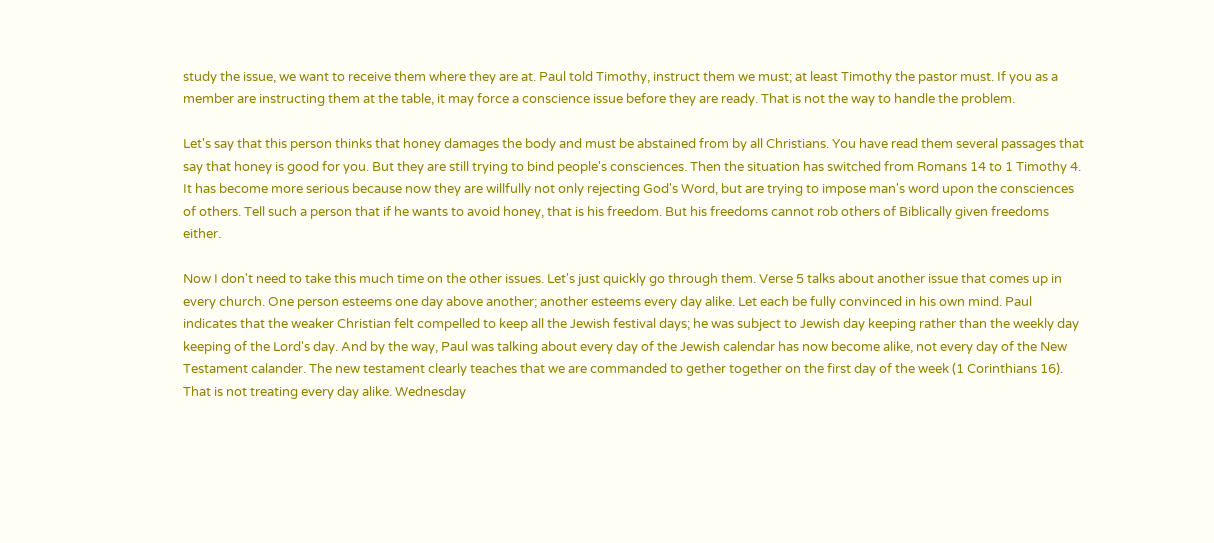study the issue, we want to receive them where they are at. Paul told Timothy, instruct them we must; at least Timothy the pastor must. If you as a member are instructing them at the table, it may force a conscience issue before they are ready. That is not the way to handle the problem.

Let's say that this person thinks that honey damages the body and must be abstained from by all Christians. You have read them several passages that say that honey is good for you. But they are still trying to bind people's consciences. Then the situation has switched from Romans 14 to 1 Timothy 4. It has become more serious because now they are willfully not only rejecting God's Word, but are trying to impose man's word upon the consciences of others. Tell such a person that if he wants to avoid honey, that is his freedom. But his freedoms cannot rob others of Biblically given freedoms either.

Now I don't need to take this much time on the other issues. Let's just quickly go through them. Verse 5 talks about another issue that comes up in every church. One person esteems one day above another; another esteems every day alike. Let each be fully convinced in his own mind. Paul indicates that the weaker Christian felt compelled to keep all the Jewish festival days; he was subject to Jewish day keeping rather than the weekly day keeping of the Lord's day. And by the way, Paul was talking about every day of the Jewish calendar has now become alike, not every day of the New Testament calander. The new testament clearly teaches that we are commanded to gether together on the first day of the week (1 Corinthians 16). That is not treating every day alike. Wednesday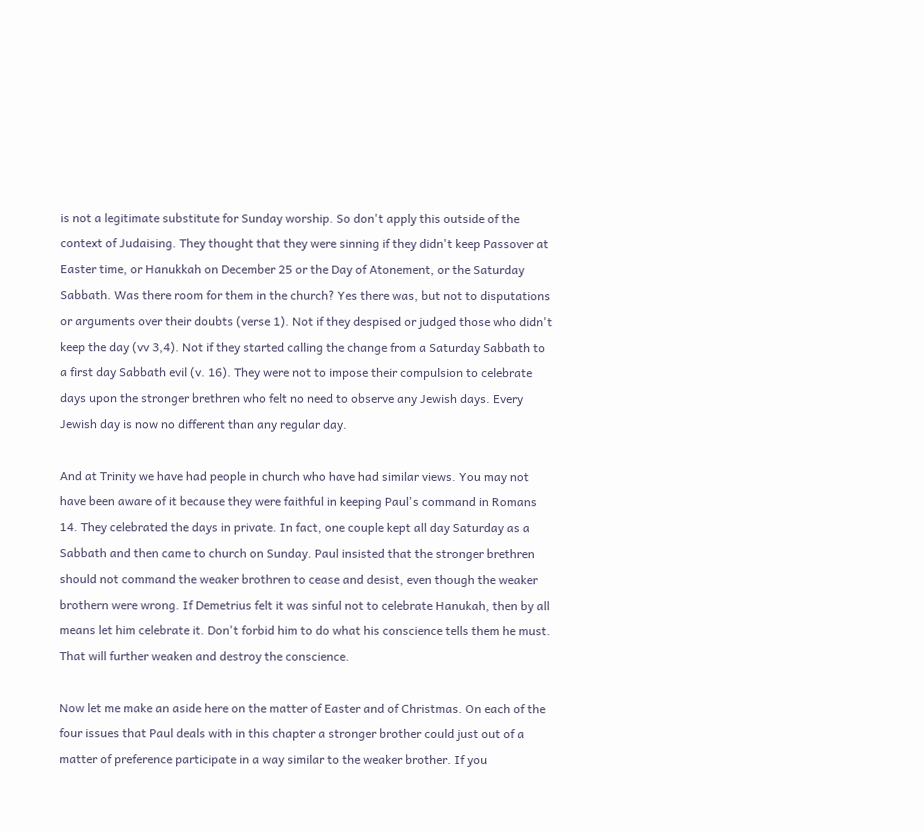is not a legitimate substitute for Sunday worship. So don't apply this outside of the context of Judaising. They thought that they were sinning if they didn't keep Passover at Easter time, or Hanukkah on December 25 or the Day of Atonement, or the Saturday Sabbath. Was there room for them in the church? Yes there was, but not to disputations or arguments over their doubts (verse 1). Not if they despised or judged those who didn't keep the day (vv 3,4). Not if they started calling the change from a Saturday Sabbath to a first day Sabbath evil (v. 16). They were not to impose their compulsion to celebrate days upon the stronger brethren who felt no need to observe any Jewish days. Every Jewish day is now no different than any regular day.

And at Trinity we have had people in church who have had similar views. You may not have been aware of it because they were faithful in keeping Paul's command in Romans 14. They celebrated the days in private. In fact, one couple kept all day Saturday as a Sabbath and then came to church on Sunday. Paul insisted that the stronger brethren should not command the weaker brothren to cease and desist, even though the weaker brothern were wrong. If Demetrius felt it was sinful not to celebrate Hanukah, then by all means let him celebrate it. Don't forbid him to do what his conscience tells them he must. That will further weaken and destroy the conscience.

Now let me make an aside here on the matter of Easter and of Christmas. On each of the four issues that Paul deals with in this chapter a stronger brother could just out of a matter of preference participate in a way similar to the weaker brother. If you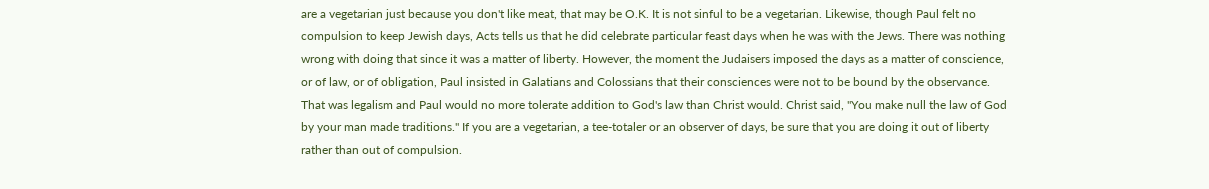are a vegetarian just because you don't like meat, that may be O.K. It is not sinful to be a vegetarian. Likewise, though Paul felt no compulsion to keep Jewish days, Acts tells us that he did celebrate particular feast days when he was with the Jews. There was nothing wrong with doing that since it was a matter of liberty. However, the moment the Judaisers imposed the days as a matter of conscience, or of law, or of obligation, Paul insisted in Galatians and Colossians that their consciences were not to be bound by the observance. That was legalism and Paul would no more tolerate addition to God's law than Christ would. Christ said, "You make null the law of God by your man made traditions." If you are a vegetarian, a tee-totaler or an observer of days, be sure that you are doing it out of liberty rather than out of compulsion.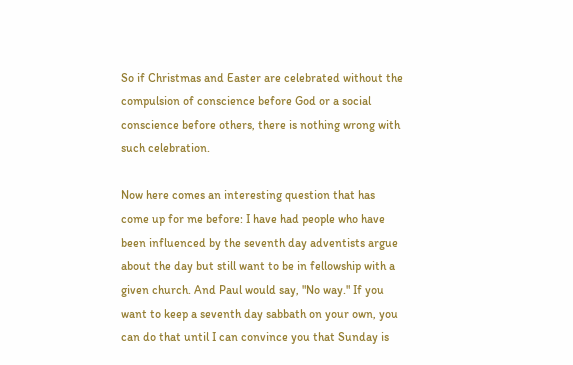So if Christmas and Easter are celebrated without the compulsion of conscience before God or a social conscience before others, there is nothing wrong with such celebration.

Now here comes an interesting question that has come up for me before: I have had people who have been influenced by the seventh day adventists argue about the day but still want to be in fellowship with a given church. And Paul would say, "No way." If you want to keep a seventh day sabbath on your own, you can do that until I can convince you that Sunday is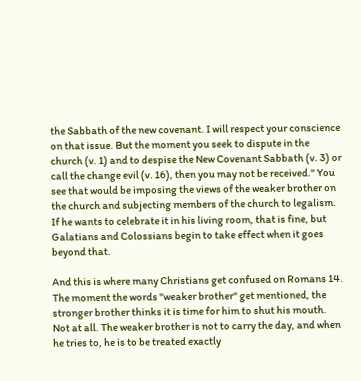the Sabbath of the new covenant. I will respect your conscience on that issue. But the moment you seek to dispute in the church (v. 1) and to despise the New Covenant Sabbath (v. 3) or call the change evil (v. 16), then you may not be received." You see that would be imposing the views of the weaker brother on the church and subjecting members of the church to legalism. If he wants to celebrate it in his living room, that is fine, but Galatians and Colossians begin to take effect when it goes beyond that.

And this is where many Christians get confused on Romans 14. The moment the words "weaker brother" get mentioned, the stronger brother thinks it is time for him to shut his mouth. Not at all. The weaker brother is not to carry the day, and when he tries to, he is to be treated exactly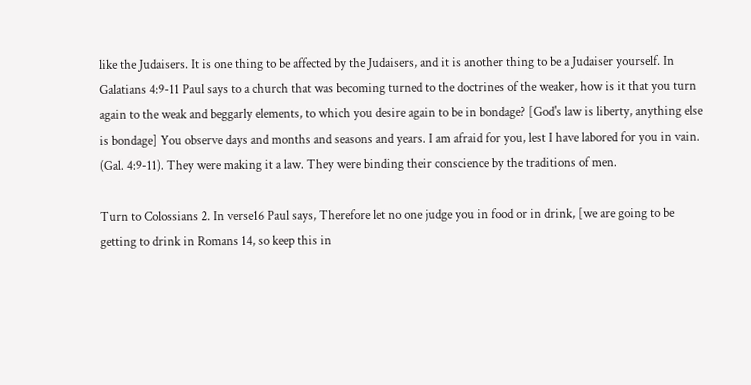like the Judaisers. It is one thing to be affected by the Judaisers, and it is another thing to be a Judaiser yourself. In Galatians 4:9-11 Paul says to a church that was becoming turned to the doctrines of the weaker, how is it that you turn again to the weak and beggarly elements, to which you desire again to be in bondage? [God's law is liberty, anything else is bondage] You observe days and months and seasons and years. I am afraid for you, lest I have labored for you in vain. (Gal. 4:9-11). They were making it a law. They were binding their conscience by the traditions of men.

Turn to Colossians 2. In verse16 Paul says, Therefore let no one judge you in food or in drink, [we are going to be getting to drink in Romans 14, so keep this in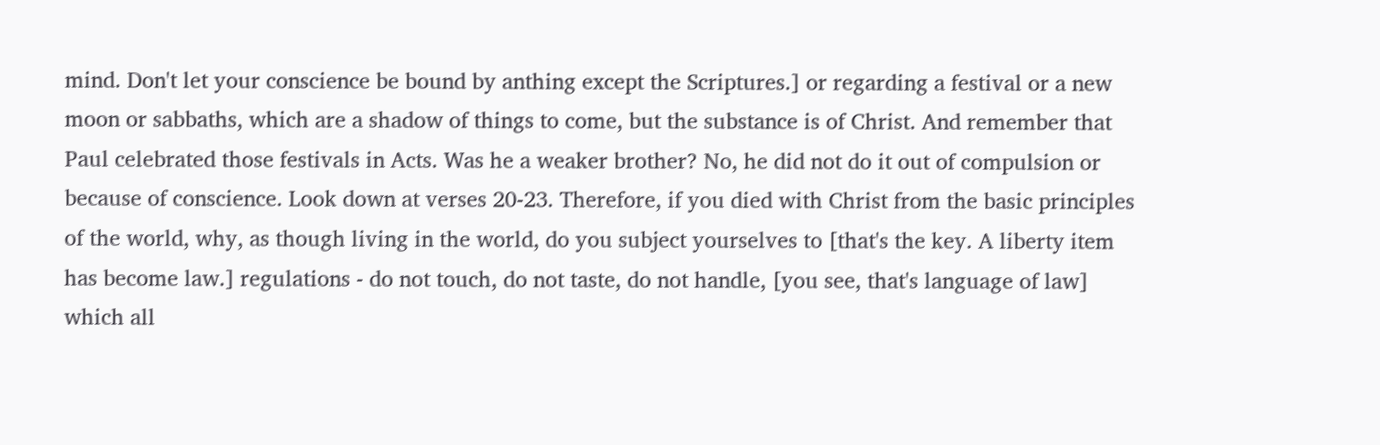mind. Don't let your conscience be bound by anthing except the Scriptures.] or regarding a festival or a new moon or sabbaths, which are a shadow of things to come, but the substance is of Christ. And remember that Paul celebrated those festivals in Acts. Was he a weaker brother? No, he did not do it out of compulsion or because of conscience. Look down at verses 20-23. Therefore, if you died with Christ from the basic principles of the world, why, as though living in the world, do you subject yourselves to [that's the key. A liberty item has become law.] regulations - do not touch, do not taste, do not handle, [you see, that's language of law] which all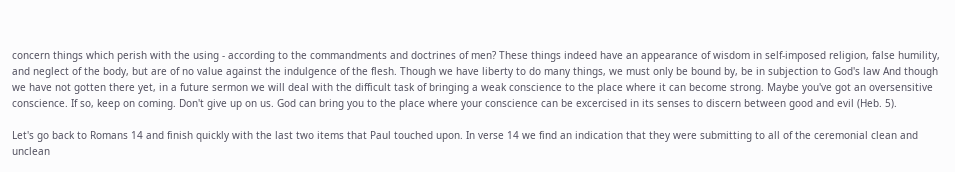concern things which perish with the using - according to the commandments and doctrines of men? These things indeed have an appearance of wisdom in self-imposed religion, false humility, and neglect of the body, but are of no value against the indulgence of the flesh. Though we have liberty to do many things, we must only be bound by, be in subjection to God's law And though we have not gotten there yet, in a future sermon we will deal with the difficult task of bringing a weak conscience to the place where it can become strong. Maybe you've got an oversensitive conscience. If so, keep on coming. Don't give up on us. God can bring you to the place where your conscience can be excercised in its senses to discern between good and evil (Heb. 5).

Let's go back to Romans 14 and finish quickly with the last two items that Paul touched upon. In verse 14 we find an indication that they were submitting to all of the ceremonial clean and unclean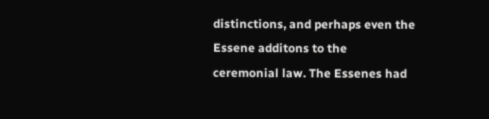distinctions, and perhaps even the Essene additons to the ceremonial law. The Essenes had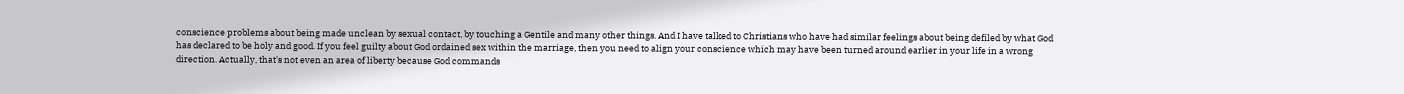conscience problems about being made unclean by sexual contact, by touching a Gentile and many other things. And I have talked to Christians who have had similar feelings about being defiled by what God has declared to be holy and good. If you feel guilty about God ordained sex within the marriage, then you need to align your conscience which may have been turned around earlier in your life in a wrong direction. Actually, that's not even an area of liberty because God commands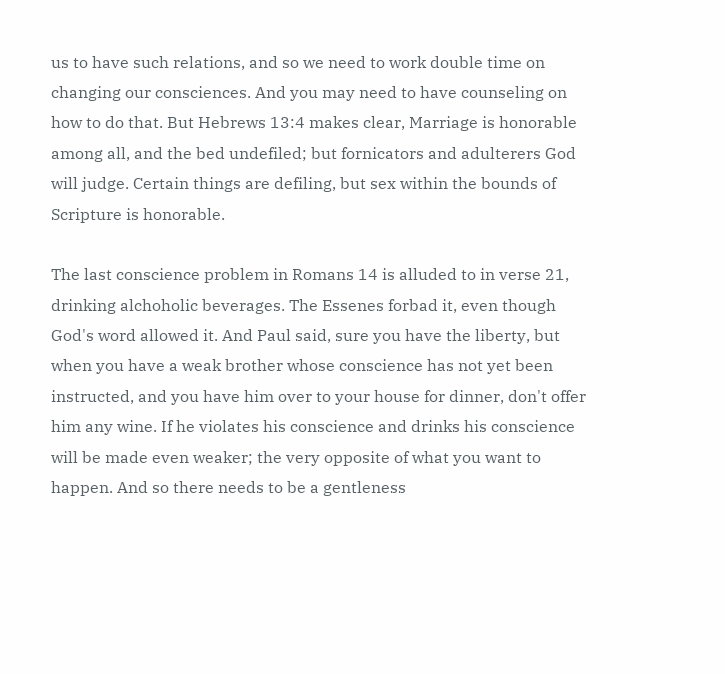us to have such relations, and so we need to work double time on changing our consciences. And you may need to have counseling on how to do that. But Hebrews 13:4 makes clear, Marriage is honorable among all, and the bed undefiled; but fornicators and adulterers God will judge. Certain things are defiling, but sex within the bounds of Scripture is honorable.

The last conscience problem in Romans 14 is alluded to in verse 21, drinking alchoholic beverages. The Essenes forbad it, even though God's word allowed it. And Paul said, sure you have the liberty, but when you have a weak brother whose conscience has not yet been instructed, and you have him over to your house for dinner, don't offer him any wine. If he violates his conscience and drinks his conscience will be made even weaker; the very opposite of what you want to happen. And so there needs to be a gentleness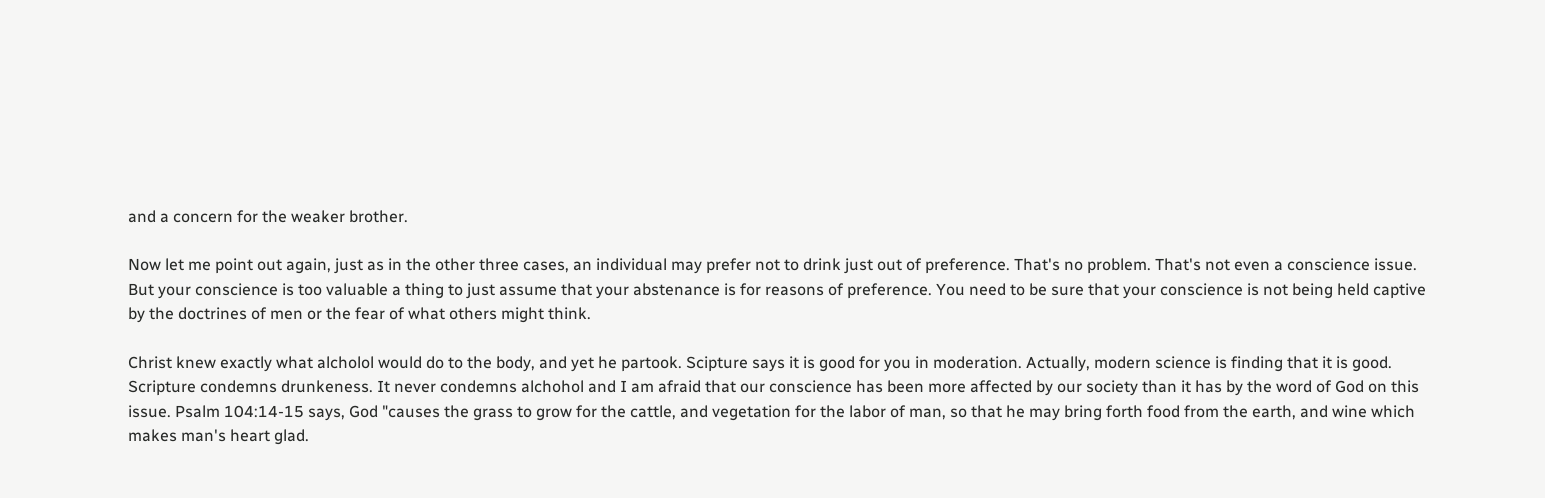and a concern for the weaker brother.

Now let me point out again, just as in the other three cases, an individual may prefer not to drink just out of preference. That's no problem. That's not even a conscience issue. But your conscience is too valuable a thing to just assume that your abstenance is for reasons of preference. You need to be sure that your conscience is not being held captive by the doctrines of men or the fear of what others might think.

Christ knew exactly what alcholol would do to the body, and yet he partook. Scipture says it is good for you in moderation. Actually, modern science is finding that it is good. Scripture condemns drunkeness. It never condemns alchohol and I am afraid that our conscience has been more affected by our society than it has by the word of God on this issue. Psalm 104:14-15 says, God "causes the grass to grow for the cattle, and vegetation for the labor of man, so that he may bring forth food from the earth, and wine which makes man's heart glad.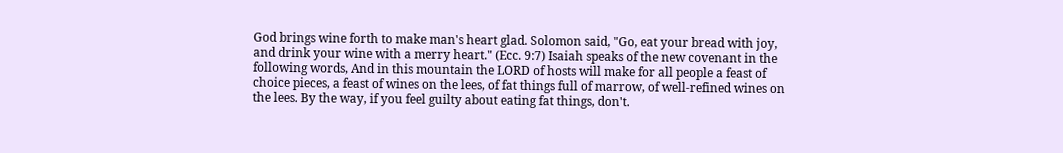God brings wine forth to make man's heart glad. Solomon said, "Go, eat your bread with joy, and drink your wine with a merry heart." (Ecc. 9:7) Isaiah speaks of the new covenant in the following words, And in this mountain the LORD of hosts will make for all people a feast of choice pieces, a feast of wines on the lees, of fat things full of marrow, of well-refined wines on the lees. By the way, if you feel guilty about eating fat things, don't.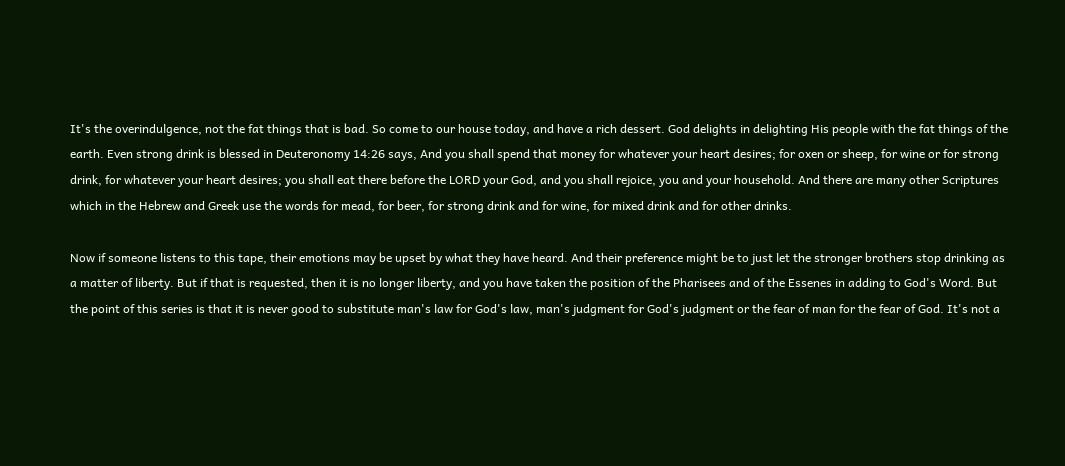It's the overindulgence, not the fat things that is bad. So come to our house today, and have a rich dessert. God delights in delighting His people with the fat things of the earth. Even strong drink is blessed in Deuteronomy 14:26 says, And you shall spend that money for whatever your heart desires; for oxen or sheep, for wine or for strong drink, for whatever your heart desires; you shall eat there before the LORD your God, and you shall rejoice, you and your household. And there are many other Scriptures which in the Hebrew and Greek use the words for mead, for beer, for strong drink and for wine, for mixed drink and for other drinks.

Now if someone listens to this tape, their emotions may be upset by what they have heard. And their preference might be to just let the stronger brothers stop drinking as a matter of liberty. But if that is requested, then it is no longer liberty, and you have taken the position of the Pharisees and of the Essenes in adding to God's Word. But the point of this series is that it is never good to substitute man's law for God's law, man's judgment for God's judgment or the fear of man for the fear of God. It's not a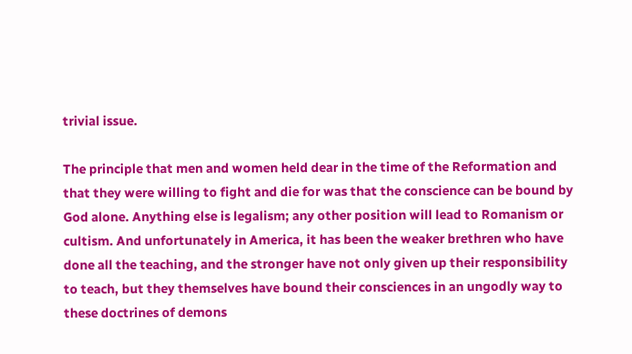trivial issue.

The principle that men and women held dear in the time of the Reformation and that they were willing to fight and die for was that the conscience can be bound by God alone. Anything else is legalism; any other position will lead to Romanism or cultism. And unfortunately in America, it has been the weaker brethren who have done all the teaching, and the stronger have not only given up their responsibility to teach, but they themselves have bound their consciences in an ungodly way to these doctrines of demons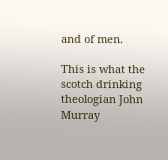and of men.

This is what the scotch drinking theologian John Murray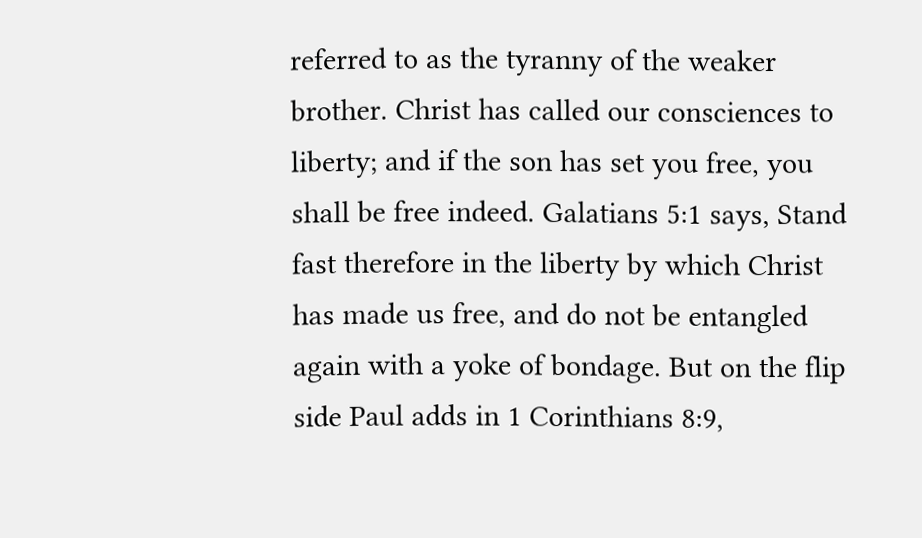referred to as the tyranny of the weaker brother. Christ has called our consciences to liberty; and if the son has set you free, you shall be free indeed. Galatians 5:1 says, Stand fast therefore in the liberty by which Christ has made us free, and do not be entangled again with a yoke of bondage. But on the flip side Paul adds in 1 Corinthians 8:9,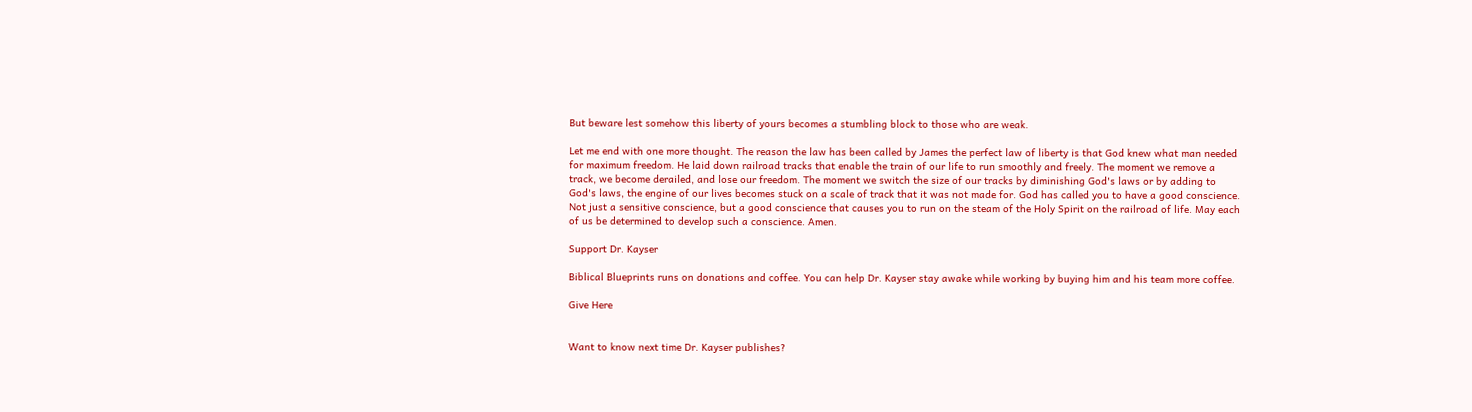But beware lest somehow this liberty of yours becomes a stumbling block to those who are weak.

Let me end with one more thought. The reason the law has been called by James the perfect law of liberty is that God knew what man needed for maximum freedom. He laid down railroad tracks that enable the train of our life to run smoothly and freely. The moment we remove a track, we become derailed, and lose our freedom. The moment we switch the size of our tracks by diminishing God's laws or by adding to God's laws, the engine of our lives becomes stuck on a scale of track that it was not made for. God has called you to have a good conscience. Not just a sensitive conscience, but a good conscience that causes you to run on the steam of the Holy Spirit on the railroad of life. May each of us be determined to develop such a conscience. Amen.

Support Dr. Kayser

Biblical Blueprints runs on donations and coffee. You can help Dr. Kayser stay awake while working by buying him and his team more coffee.

Give Here


Want to know next time Dr. Kayser publishes?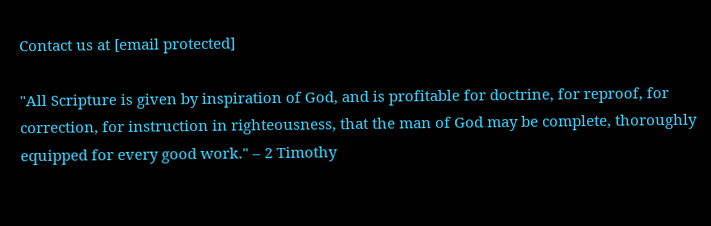Contact us at [email protected]

"All Scripture is given by inspiration of God, and is profitable for doctrine, for reproof, for correction, for instruction in righteousness, that the man of God may be complete, thoroughly equipped for every good work." – 2 Timothy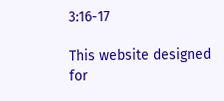3:16-17

This website designed for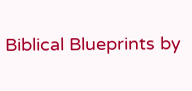Biblical Blueprints by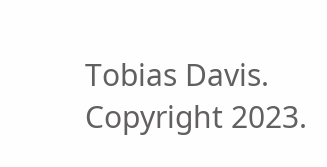Tobias Davis. Copyright 2023.